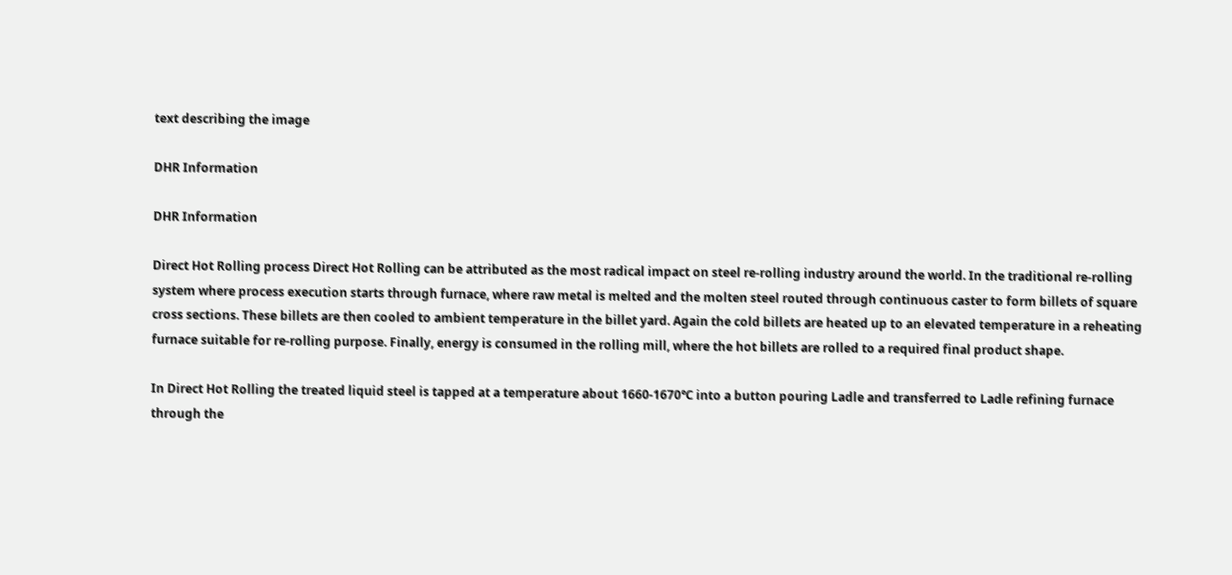text describing the image

DHR Information

DHR Information

Direct Hot Rolling process Direct Hot Rolling can be attributed as the most radical impact on steel re-rolling industry around the world. In the traditional re-rolling system where process execution starts through furnace, where raw metal is melted and the molten steel routed through continuous caster to form billets of square cross sections. These billets are then cooled to ambient temperature in the billet yard. Again the cold billets are heated up to an elevated temperature in a reheating furnace suitable for re-rolling purpose. Finally, energy is consumed in the rolling mill, where the hot billets are rolled to a required final product shape.

In Direct Hot Rolling the treated liquid steel is tapped at a temperature about 1660-1670℃ into a button pouring Ladle and transferred to Ladle refining furnace through the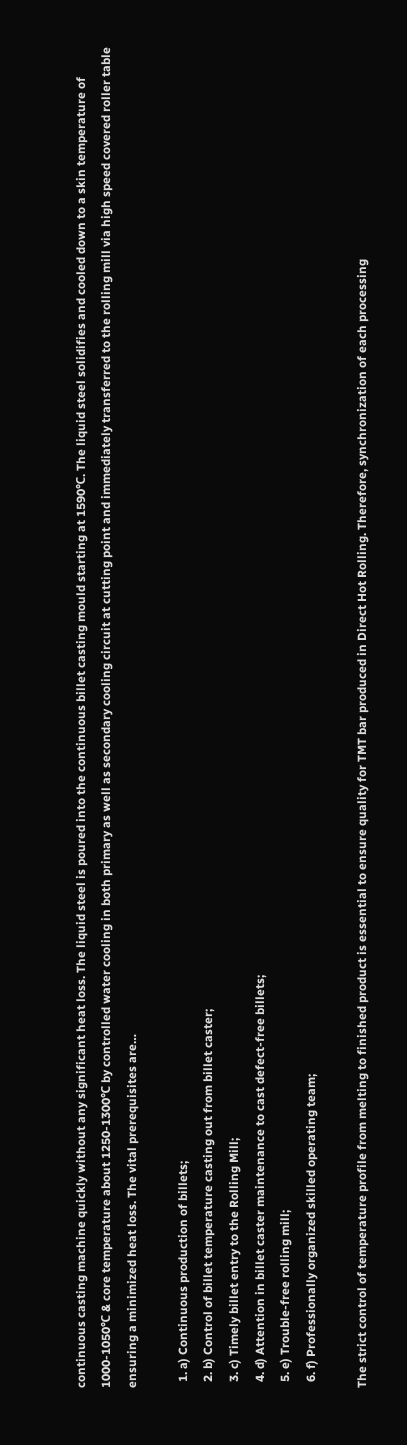continuous casting machine quickly without any significant heat loss. The liquid steel is poured into the continuous billet casting mould starting at 1590℃. The liquid steel solidifies and cooled down to a skin temperature of 1000-1050℃ & core temperature about 1250-1300℃ by controlled water cooling in both primary as well as secondary cooling circuit at cutting point and immediately transferred to the rolling mill via high speed covered roller table ensuring a minimized heat loss. The vital prerequisites are…

  1. a) Continuous production of billets;
  2. b) Control of billet temperature casting out from billet caster;
  3. c) Timely billet entry to the Rolling Mill;
  4. d) Attention in billet caster maintenance to cast defect-free billets;
  5. e) Trouble-free rolling mill;
  6. f) Professionally organized skilled operating team;

The strict control of temperature profile from melting to finished product is essential to ensure quality for TMT bar produced in Direct Hot Rolling. Therefore, synchronization of each processing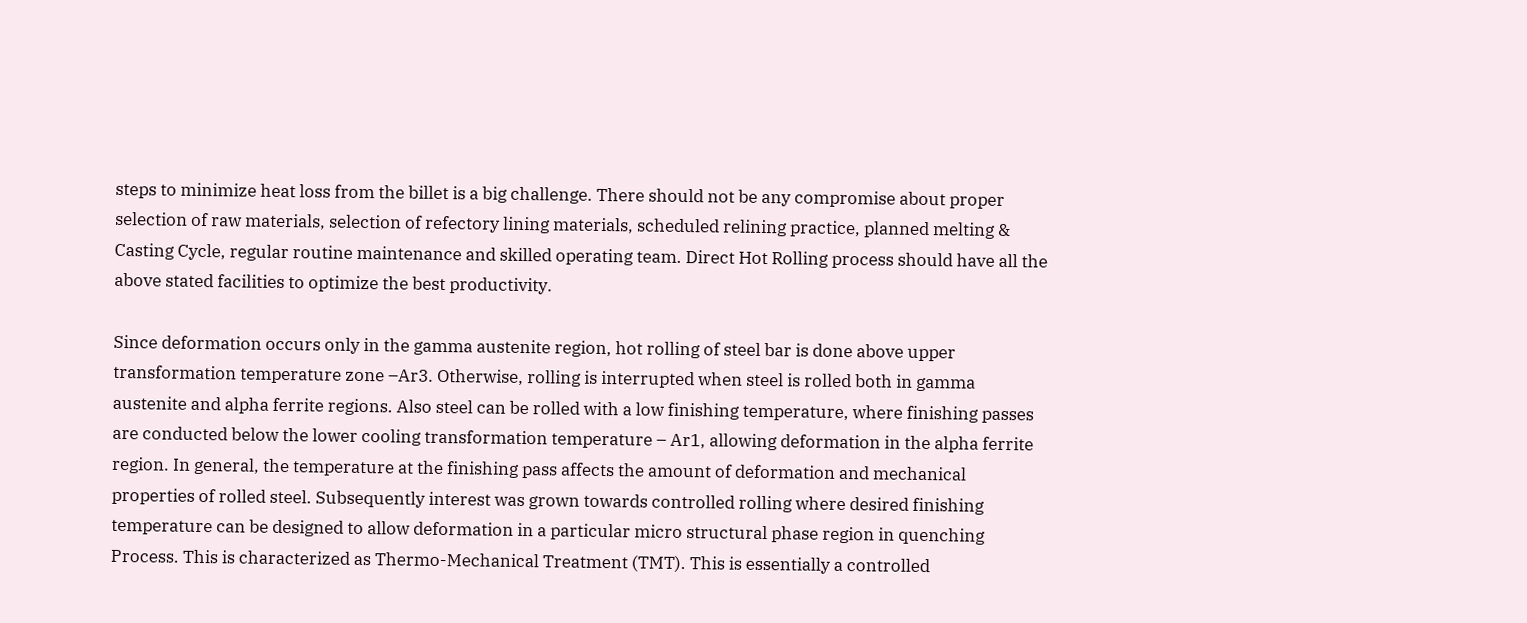steps to minimize heat loss from the billet is a big challenge. There should not be any compromise about proper selection of raw materials, selection of refectory lining materials, scheduled relining practice, planned melting & Casting Cycle, regular routine maintenance and skilled operating team. Direct Hot Rolling process should have all the above stated facilities to optimize the best productivity.

Since deformation occurs only in the gamma austenite region, hot rolling of steel bar is done above upper transformation temperature zone –Ar3. Otherwise, rolling is interrupted when steel is rolled both in gamma austenite and alpha ferrite regions. Also steel can be rolled with a low finishing temperature, where finishing passes are conducted below the lower cooling transformation temperature – Ar1, allowing deformation in the alpha ferrite region. In general, the temperature at the finishing pass affects the amount of deformation and mechanical properties of rolled steel. Subsequently interest was grown towards controlled rolling where desired finishing temperature can be designed to allow deformation in a particular micro structural phase region in quenching Process. This is characterized as Thermo-Mechanical Treatment (TMT). This is essentially a controlled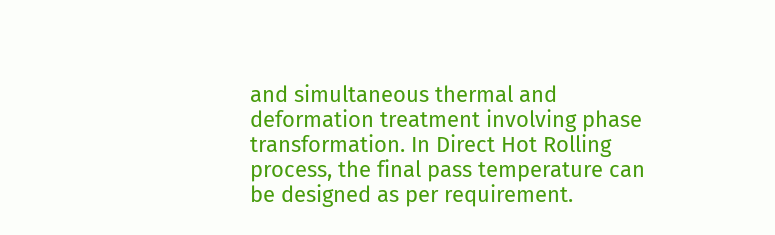and simultaneous thermal and deformation treatment involving phase transformation. In Direct Hot Rolling process, the final pass temperature can be designed as per requirement.